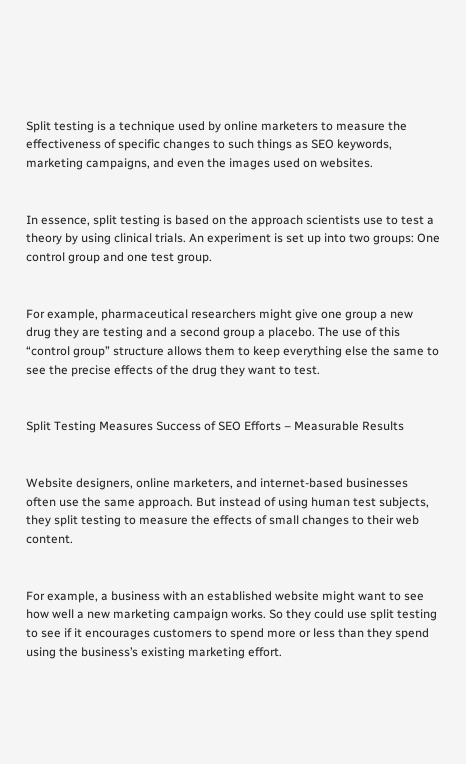Split testing is a technique used by online marketers to measure the effectiveness of specific changes to such things as SEO keywords, marketing campaigns, and even the images used on websites.


In essence, split testing is based on the approach scientists use to test a theory by using clinical trials. An experiment is set up into two groups: One control group and one test group.


For example, pharmaceutical researchers might give one group a new drug they are testing and a second group a placebo. The use of this “control group” structure allows them to keep everything else the same to see the precise effects of the drug they want to test.


Split Testing Measures Success of SEO Efforts – Measurable Results


Website designers, online marketers, and internet-based businesses often use the same approach. But instead of using human test subjects, they split testing to measure the effects of small changes to their web content.


For example, a business with an established website might want to see how well a new marketing campaign works. So they could use split testing to see if it encourages customers to spend more or less than they spend using the business’s existing marketing effort.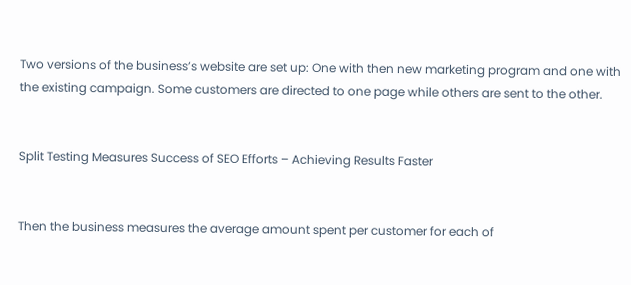Two versions of the business’s website are set up: One with then new marketing program and one with the existing campaign. Some customers are directed to one page while others are sent to the other.


Split Testing Measures Success of SEO Efforts – Achieving Results Faster


Then the business measures the average amount spent per customer for each of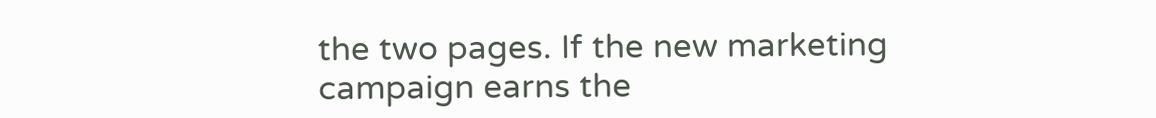the two pages. If the new marketing campaign earns the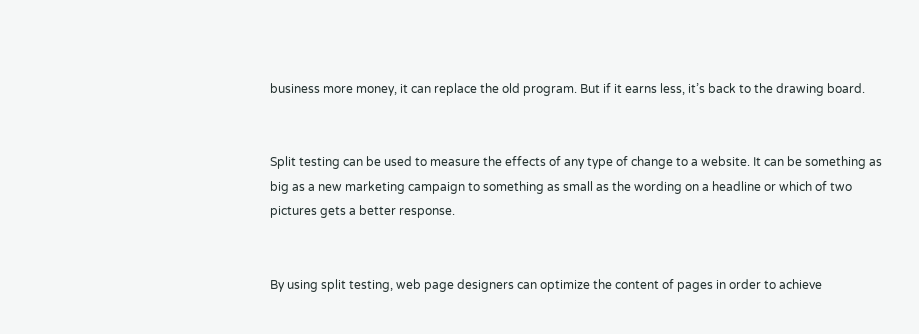business more money, it can replace the old program. But if it earns less, it’s back to the drawing board.


Split testing can be used to measure the effects of any type of change to a website. It can be something as big as a new marketing campaign to something as small as the wording on a headline or which of two pictures gets a better response.


By using split testing, web page designers can optimize the content of pages in order to achieve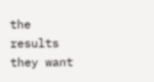the results they want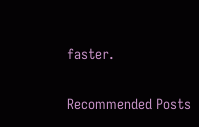faster.

Recommended Posts